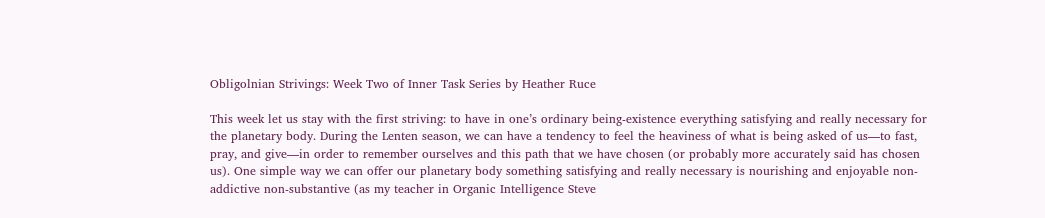Obligolnian Strivings: Week Two of Inner Task Series by Heather Ruce

This week let us stay with the first striving: to have in one’s ordinary being-existence everything satisfying and really necessary for the planetary body. During the Lenten season, we can have a tendency to feel the heaviness of what is being asked of us—to fast, pray, and give—in order to remember ourselves and this path that we have chosen (or probably more accurately said has chosen us). One simple way we can offer our planetary body something satisfying and really necessary is nourishing and enjoyable non-addictive non-substantive (as my teacher in Organic Intelligence Steve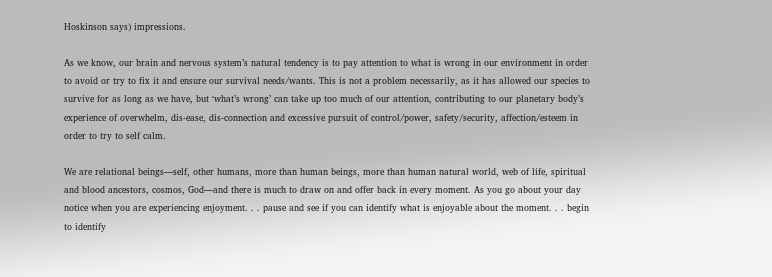Hoskinson says) impressions.

As we know, our brain and nervous system’s natural tendency is to pay attention to what is wrong in our environment in order to avoid or try to fix it and ensure our survival needs/wants. This is not a problem necessarily, as it has allowed our species to survive for as long as we have, but ‘what’s wrong’ can take up too much of our attention, contributing to our planetary body’s experience of overwhelm, dis-ease, dis-connection and excessive pursuit of control/power, safety/security, affection/esteem in order to try to self calm.

We are relational beings—self, other humans, more than human beings, more than human natural world, web of life, spiritual and blood ancestors, cosmos, God—and there is much to draw on and offer back in every moment. As you go about your day notice when you are experiencing enjoyment. . . pause and see if you can identify what is enjoyable about the moment. . . begin to identify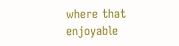where that enjoyable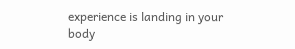experience is landing in your body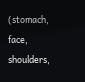(stomach, face, shoulders,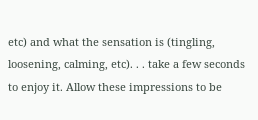etc) and what the sensation is (tingling, loosening, calming, etc). . . take a few seconds to enjoy it. Allow these impressions to be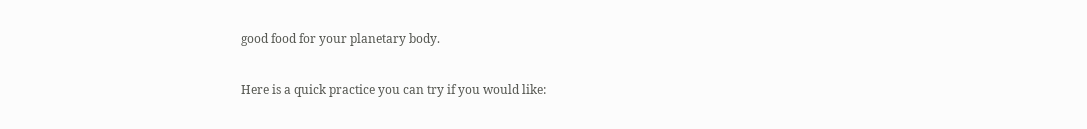good food for your planetary body.

Here is a quick practice you can try if you would like: